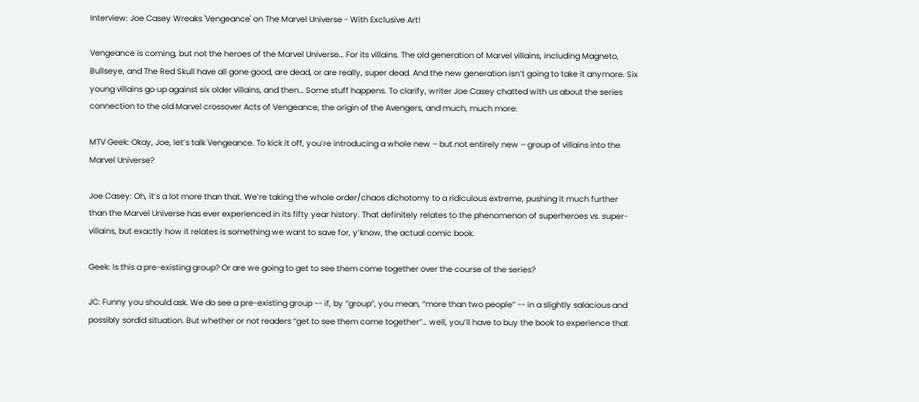Interview: Joe Casey Wreaks 'Vengeance' on The Marvel Universe - With Exclusive Art!

Vengeance is coming, but not the heroes of the Marvel Universe… For its villains. The old generation of Marvel villains, including Magneto, Bullseye, and The Red Skull have all gone good, are dead, or are really, super dead. And the new generation isn’t going to take it anymore. Six young villains go up against six older villains, and then… Some stuff happens. To clarify, writer Joe Casey chatted with us about the series connection to the old Marvel crossover Acts of Vengeance, the origin of the Avengers, and much, much more:

MTV Geek: Okay, Joe, let’s talk Vengeance. To kick it off, you’re introducing a whole new – but not entirely new – group of villains into the Marvel Universe?

Joe Casey: Oh, it’s a lot more than that. We’re taking the whole order/chaos dichotomy to a ridiculous extreme, pushing it much further than the Marvel Universe has ever experienced in its fifty year history. That definitely relates to the phenomenon of superheroes vs. super-villains, but exactly how it relates is something we want to save for, y’know, the actual comic book.

Geek: Is this a pre-existing group? Or are we going to get to see them come together over the course of the series?

JC: Funny you should ask. We do see a pre-existing group -- if, by “group”, you mean, “more than two people” -- in a slightly salacious and possibly sordid situation. But whether or not readers “get to see them come together”… well, you’ll have to buy the book to experience that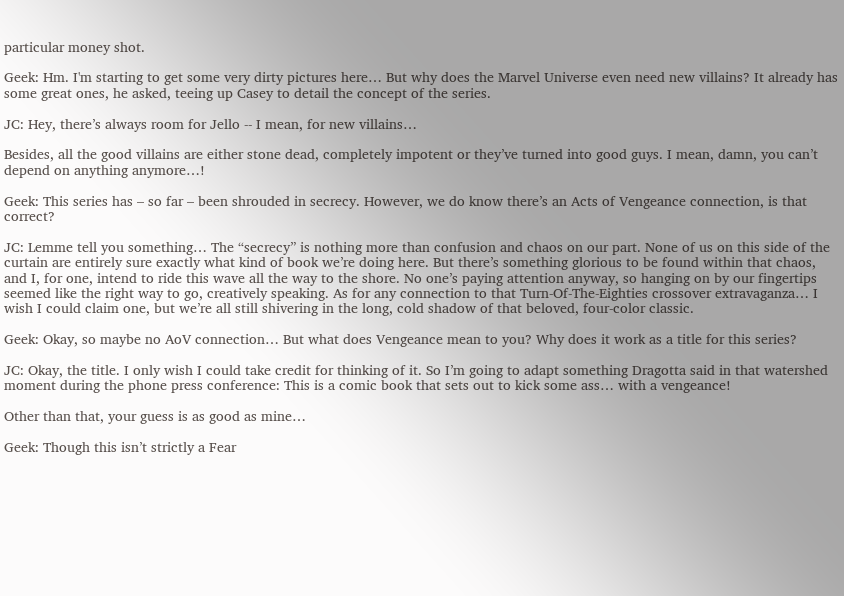particular money shot.

Geek: Hm. I'm starting to get some very dirty pictures here… But why does the Marvel Universe even need new villains? It already has some great ones, he asked, teeing up Casey to detail the concept of the series.

JC: Hey, there’s always room for Jello -- I mean, for new villains…

Besides, all the good villains are either stone dead, completely impotent or they’ve turned into good guys. I mean, damn, you can’t depend on anything anymore…!

Geek: This series has – so far – been shrouded in secrecy. However, we do know there’s an Acts of Vengeance connection, is that correct?

JC: Lemme tell you something… The “secrecy” is nothing more than confusion and chaos on our part. None of us on this side of the curtain are entirely sure exactly what kind of book we’re doing here. But there’s something glorious to be found within that chaos, and I, for one, intend to ride this wave all the way to the shore. No one’s paying attention anyway, so hanging on by our fingertips seemed like the right way to go, creatively speaking. As for any connection to that Turn-Of-The-Eighties crossover extravaganza… I wish I could claim one, but we’re all still shivering in the long, cold shadow of that beloved, four-color classic.

Geek: Okay, so maybe no AoV connection… But what does Vengeance mean to you? Why does it work as a title for this series?

JC: Okay, the title. I only wish I could take credit for thinking of it. So I’m going to adapt something Dragotta said in that watershed moment during the phone press conference: This is a comic book that sets out to kick some ass… with a vengeance!

Other than that, your guess is as good as mine…

Geek: Though this isn’t strictly a Fear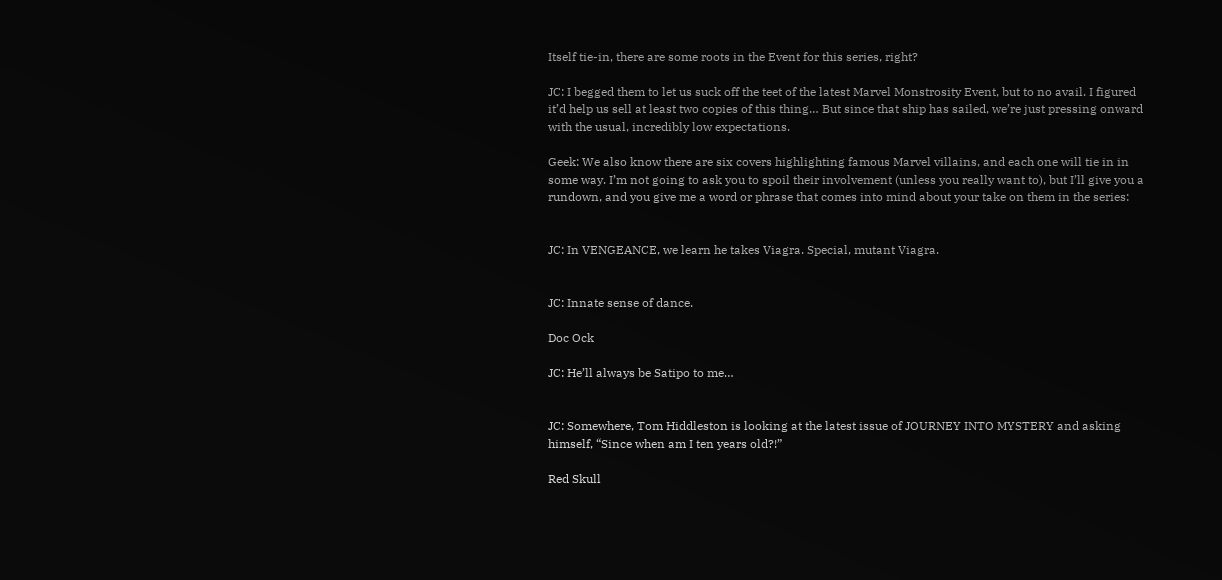Itself tie-in, there are some roots in the Event for this series, right?

JC: I begged them to let us suck off the teet of the latest Marvel Monstrosity Event, but to no avail. I figured it’d help us sell at least two copies of this thing… But since that ship has sailed, we’re just pressing onward with the usual, incredibly low expectations.

Geek: We also know there are six covers highlighting famous Marvel villains, and each one will tie in in some way. I’m not going to ask you to spoil their involvement (unless you really want to), but I’ll give you a rundown, and you give me a word or phrase that comes into mind about your take on them in the series:


JC: In VENGEANCE, we learn he takes Viagra. Special, mutant Viagra.


JC: Innate sense of dance.

Doc Ock

JC: He’ll always be Satipo to me…


JC: Somewhere, Tom Hiddleston is looking at the latest issue of JOURNEY INTO MYSTERY and asking himself, “Since when am I ten years old?!”

Red Skull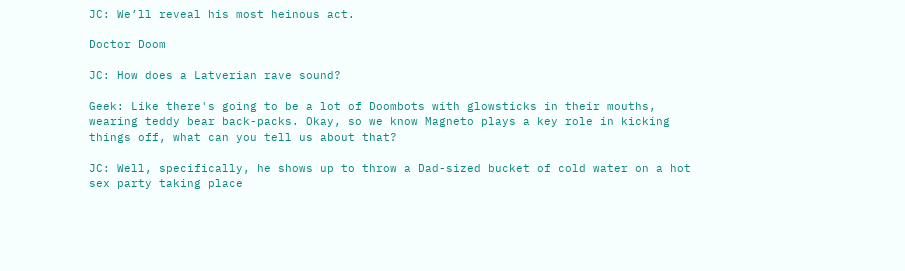JC: We’ll reveal his most heinous act.

Doctor Doom

JC: How does a Latverian rave sound?

Geek: Like there's going to be a lot of Doombots with glowsticks in their mouths, wearing teddy bear back-packs. Okay, so we know Magneto plays a key role in kicking things off, what can you tell us about that?

JC: Well, specifically, he shows up to throw a Dad-sized bucket of cold water on a hot sex party taking place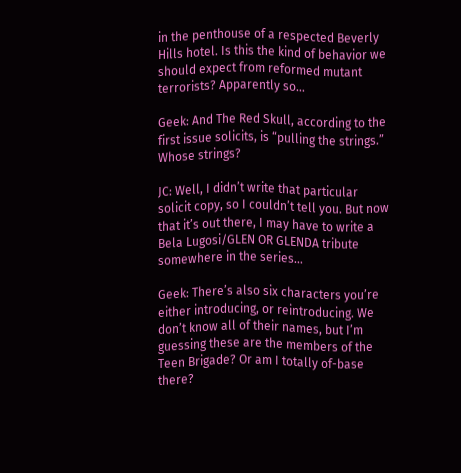in the penthouse of a respected Beverly Hills hotel. Is this the kind of behavior we should expect from reformed mutant terrorists? Apparently so…

Geek: And The Red Skull, according to the first issue solicits, is “pulling the strings.” Whose strings?

JC: Well, I didn’t write that particular solicit copy, so I couldn’t tell you. But now that it’s out there, I may have to write a Bela Lugosi/GLEN OR GLENDA tribute somewhere in the series…

Geek: There’s also six characters you’re either introducing, or reintroducing. We don’t know all of their names, but I’m guessing these are the members of the Teen Brigade? Or am I totally of-base there?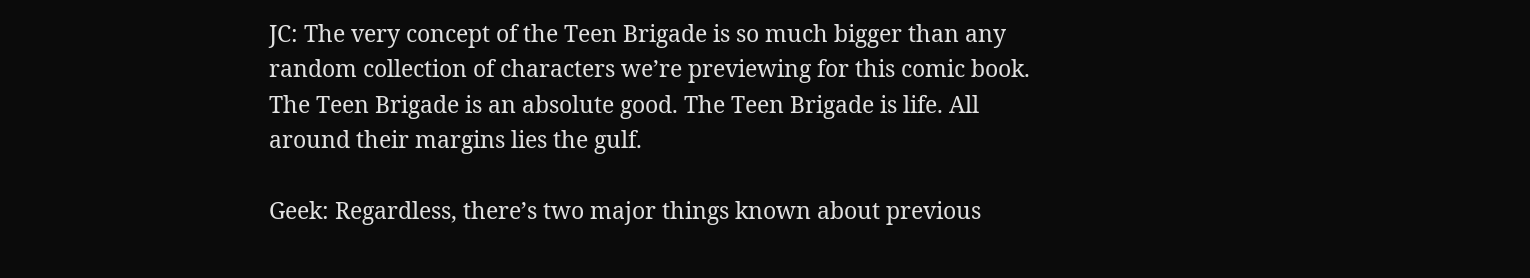JC: The very concept of the Teen Brigade is so much bigger than any random collection of characters we’re previewing for this comic book. The Teen Brigade is an absolute good. The Teen Brigade is life. All around their margins lies the gulf.

Geek: Regardless, there’s two major things known about previous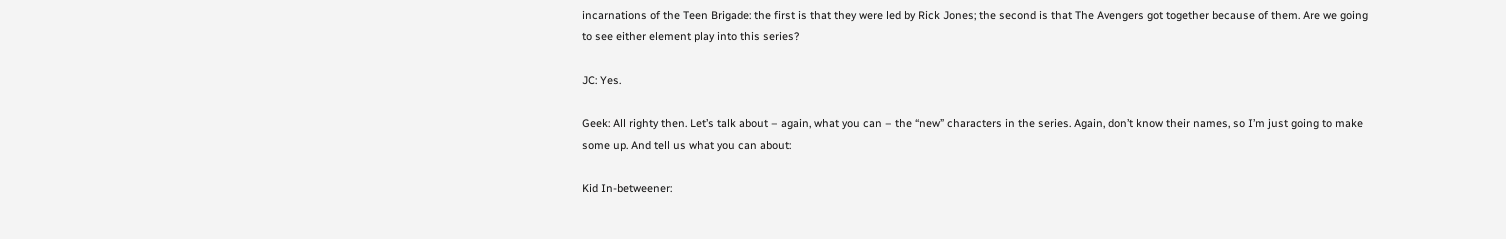incarnations of the Teen Brigade: the first is that they were led by Rick Jones; the second is that The Avengers got together because of them. Are we going to see either element play into this series?

JC: Yes.

Geek: All righty then. Let’s talk about – again, what you can – the “new” characters in the series. Again, don’t know their names, so I’m just going to make some up. And tell us what you can about:

Kid In-betweener: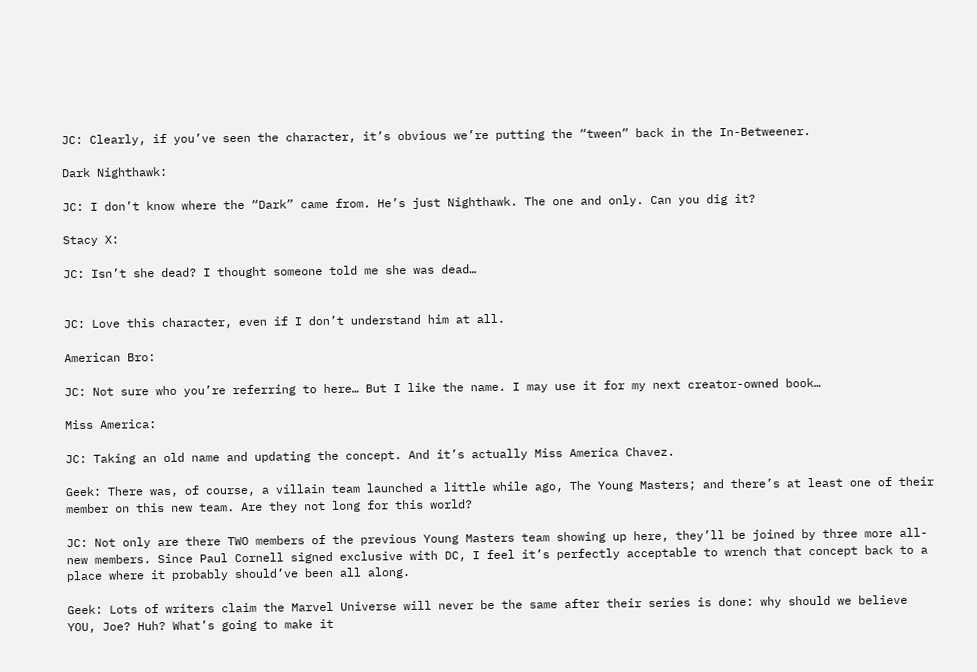JC: Clearly, if you’ve seen the character, it’s obvious we’re putting the “tween” back in the In-Betweener.

Dark Nighthawk:

JC: I don’t know where the “Dark” came from. He’s just Nighthawk. The one and only. Can you dig it?

Stacy X:

JC: Isn’t she dead? I thought someone told me she was dead…


JC: Love this character, even if I don’t understand him at all.

American Bro:

JC: Not sure who you’re referring to here… But I like the name. I may use it for my next creator-owned book…

Miss America:

JC: Taking an old name and updating the concept. And it’s actually Miss America Chavez.

Geek: There was, of course, a villain team launched a little while ago, The Young Masters; and there’s at least one of their member on this new team. Are they not long for this world?

JC: Not only are there TWO members of the previous Young Masters team showing up here, they’ll be joined by three more all-new members. Since Paul Cornell signed exclusive with DC, I feel it’s perfectly acceptable to wrench that concept back to a place where it probably should’ve been all along.

Geek: Lots of writers claim the Marvel Universe will never be the same after their series is done: why should we believe YOU, Joe? Huh? What’s going to make it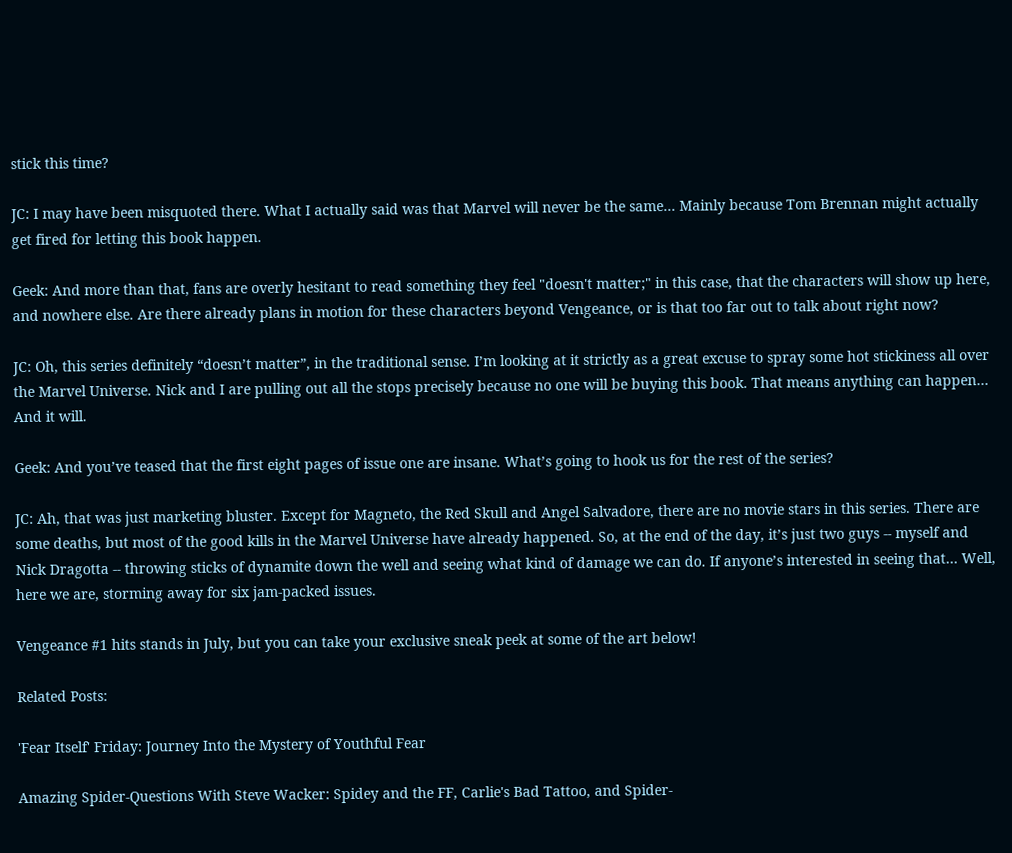stick this time?

JC: I may have been misquoted there. What I actually said was that Marvel will never be the same… Mainly because Tom Brennan might actually get fired for letting this book happen.

Geek: And more than that, fans are overly hesitant to read something they feel "doesn't matter;" in this case, that the characters will show up here, and nowhere else. Are there already plans in motion for these characters beyond Vengeance, or is that too far out to talk about right now?

JC: Oh, this series definitely “doesn’t matter”, in the traditional sense. I’m looking at it strictly as a great excuse to spray some hot stickiness all over the Marvel Universe. Nick and I are pulling out all the stops precisely because no one will be buying this book. That means anything can happen… And it will.

Geek: And you’ve teased that the first eight pages of issue one are insane. What’s going to hook us for the rest of the series?

JC: Ah, that was just marketing bluster. Except for Magneto, the Red Skull and Angel Salvadore, there are no movie stars in this series. There are some deaths, but most of the good kills in the Marvel Universe have already happened. So, at the end of the day, it’s just two guys -- myself and Nick Dragotta -- throwing sticks of dynamite down the well and seeing what kind of damage we can do. If anyone’s interested in seeing that… Well, here we are, storming away for six jam-packed issues.

Vengeance #1 hits stands in July, but you can take your exclusive sneak peek at some of the art below!

Related Posts:

'Fear Itself' Friday: Journey Into the Mystery of Youthful Fear

Amazing Spider-Questions With Steve Wacker: Spidey and the FF, Carlie's Bad Tattoo, and Spider-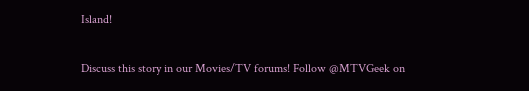Island!


Discuss this story in our Movies/TV forums! Follow @MTVGeek on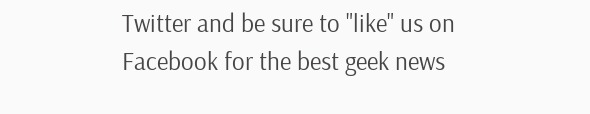Twitter and be sure to "like" us on Facebook for the best geek news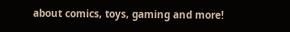about comics, toys, gaming and more!